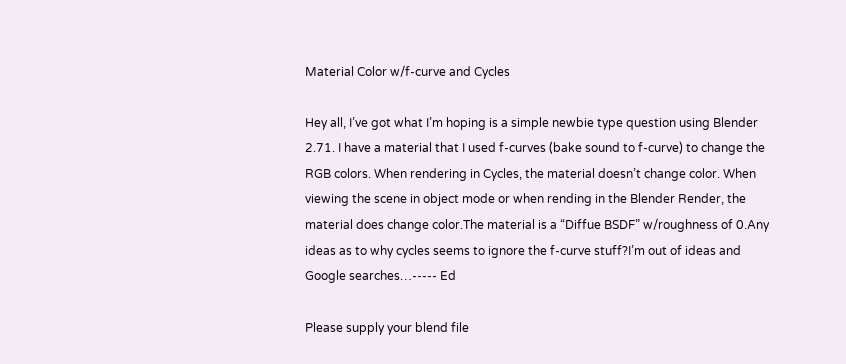Material Color w/f-curve and Cycles

Hey all, I’ve got what I’m hoping is a simple newbie type question using Blender 2.71. I have a material that I used f-curves (bake sound to f-curve) to change the RGB colors. When rendering in Cycles, the material doesn’t change color. When viewing the scene in object mode or when rending in the Blender Render, the material does change color.The material is a “Diffue BSDF” w/roughness of 0.Any ideas as to why cycles seems to ignore the f-curve stuff?I’m out of ideas and Google searches…----- Ed

Please supply your blend file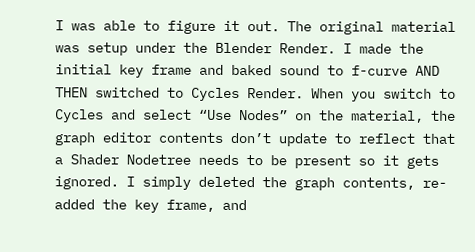I was able to figure it out. The original material was setup under the Blender Render. I made the initial key frame and baked sound to f-curve AND THEN switched to Cycles Render. When you switch to Cycles and select “Use Nodes” on the material, the graph editor contents don’t update to reflect that a Shader Nodetree needs to be present so it gets ignored. I simply deleted the graph contents, re-added the key frame, and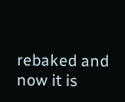rebaked and now it is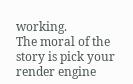working.
The moral of the story is pick your render engine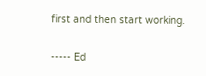first and then start working.

----- Ed